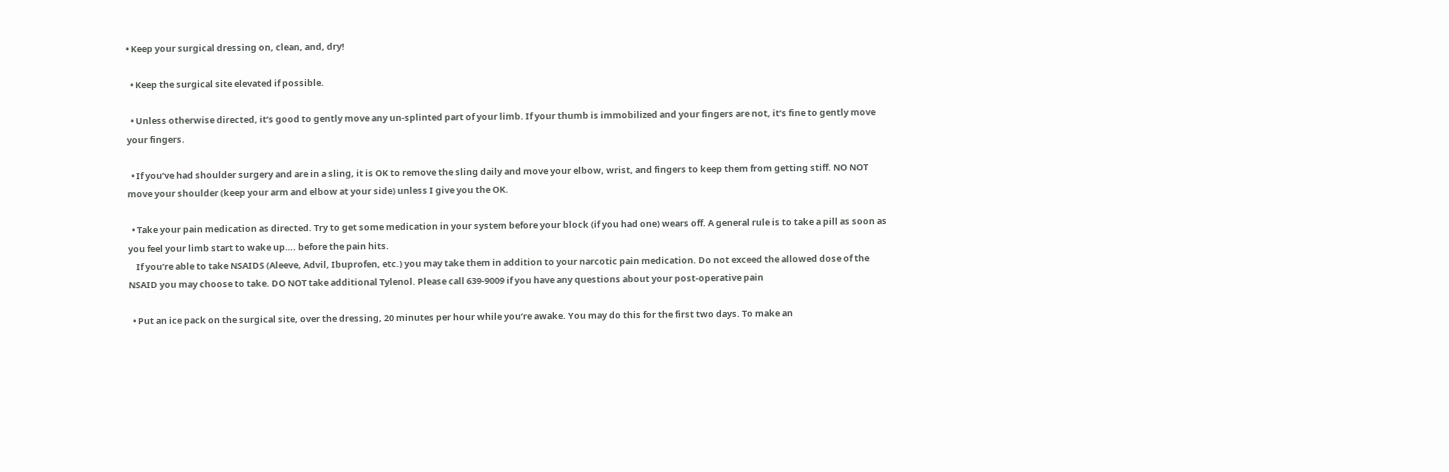• Keep your surgical dressing on, clean, and, dry!

  • Keep the surgical site elevated if possible.

  • Unless otherwise directed, it’s good to gently move any un-splinted part of your limb. If your thumb is immobilized and your fingers are not, it’s fine to gently move your fingers.

  • If you’ve had shoulder surgery and are in a sling, it is OK to remove the sling daily and move your elbow, wrist, and fingers to keep them from getting stiff. NO NOT move your shoulder (keep your arm and elbow at your side) unless I give you the OK.

  • Take your pain medication as directed. Try to get some medication in your system before your block (if you had one) wears off. A general rule is to take a pill as soon as you feel your limb start to wake up…. before the pain hits.
    If you’re able to take NSAIDS (Aleeve, Advil, Ibuprofen, etc.) you may take them in addition to your narcotic pain medication. Do not exceed the allowed dose of the NSAID you may choose to take. DO NOT take additional Tylenol. Please call 639-9009 if you have any questions about your post-operative pain

  • Put an ice pack on the surgical site, over the dressing, 20 minutes per hour while you’re awake. You may do this for the first two days. To make an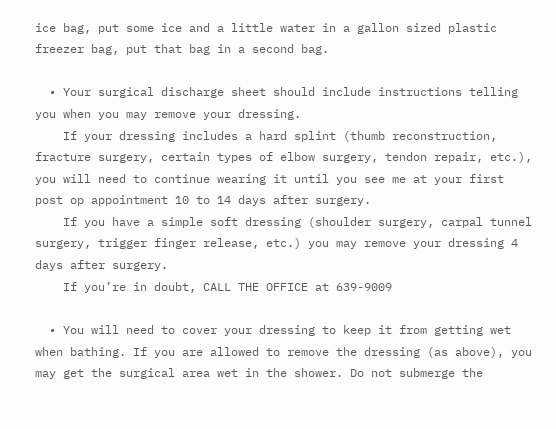ice bag, put some ice and a little water in a gallon sized plastic freezer bag, put that bag in a second bag.

  • Your surgical discharge sheet should include instructions telling you when you may remove your dressing.
    If your dressing includes a hard splint (thumb reconstruction, fracture surgery, certain types of elbow surgery, tendon repair, etc.), you will need to continue wearing it until you see me at your first post op appointment 10 to 14 days after surgery.
    If you have a simple soft dressing (shoulder surgery, carpal tunnel surgery, trigger finger release, etc.) you may remove your dressing 4 days after surgery.
    If you’re in doubt, CALL THE OFFICE at 639-9009

  • You will need to cover your dressing to keep it from getting wet when bathing. If you are allowed to remove the dressing (as above), you may get the surgical area wet in the shower. Do not submerge the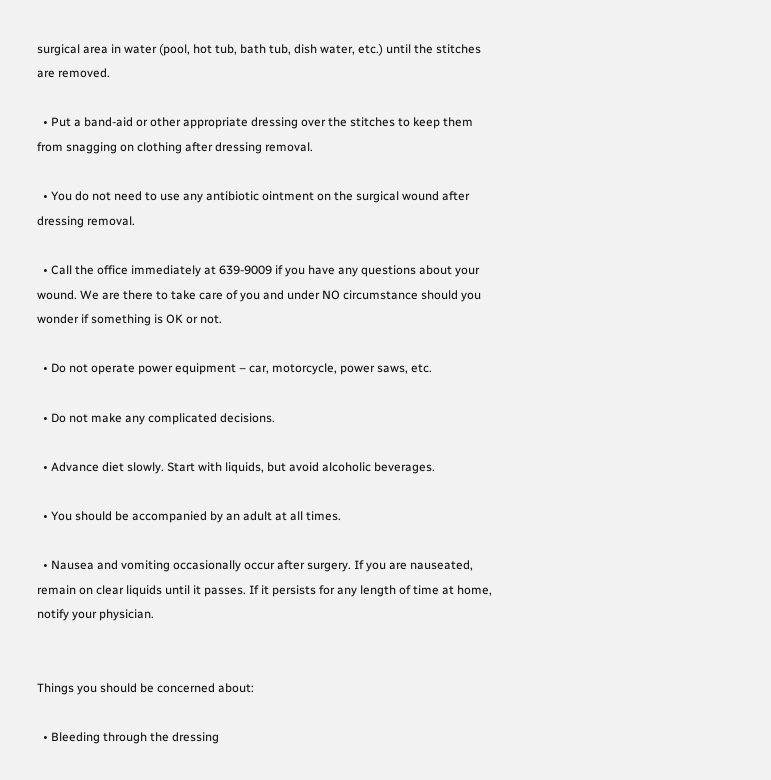surgical area in water (pool, hot tub, bath tub, dish water, etc.) until the stitches are removed.

  • Put a band-aid or other appropriate dressing over the stitches to keep them from snagging on clothing after dressing removal.

  • You do not need to use any antibiotic ointment on the surgical wound after dressing removal.

  • Call the office immediately at 639-9009 if you have any questions about your wound. We are there to take care of you and under NO circumstance should you wonder if something is OK or not.

  • Do not operate power equipment – car, motorcycle, power saws, etc.

  • Do not make any complicated decisions.

  • Advance diet slowly. Start with liquids, but avoid alcoholic beverages.

  • You should be accompanied by an adult at all times.

  • Nausea and vomiting occasionally occur after surgery. If you are nauseated, remain on clear liquids until it passes. If it persists for any length of time at home, notify your physician.


Things you should be concerned about:

  • Bleeding through the dressing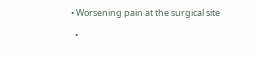• Worsening pain at the surgical site

  •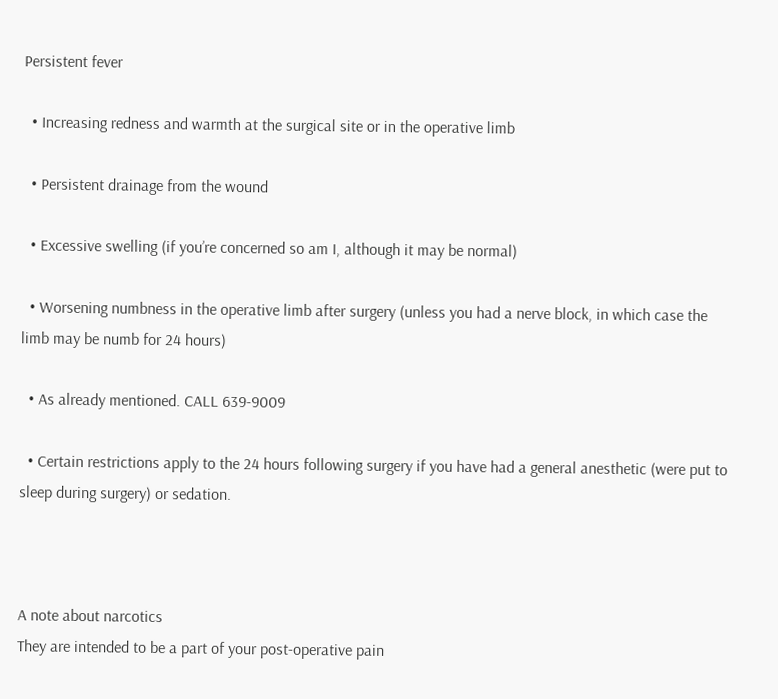Persistent fever

  • Increasing redness and warmth at the surgical site or in the operative limb

  • Persistent drainage from the wound

  • Excessive swelling (if you’re concerned so am I, although it may be normal)

  • Worsening numbness in the operative limb after surgery (unless you had a nerve block, in which case the limb may be numb for 24 hours)

  • As already mentioned. CALL 639-9009

  • Certain restrictions apply to the 24 hours following surgery if you have had a general anesthetic (were put to sleep during surgery) or sedation.



A note about narcotics
They are intended to be a part of your post-operative pain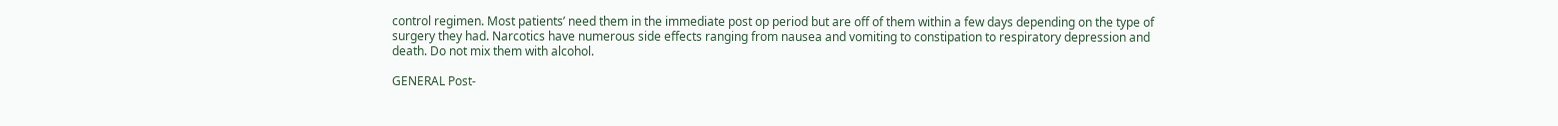control regimen. Most patients’ need them in the immediate post op period but are off of them within a few days depending on the type of surgery they had. Narcotics have numerous side effects ranging from nausea and vomiting to constipation to respiratory depression and death. Do not mix them with alcohol.

GENERAL Post-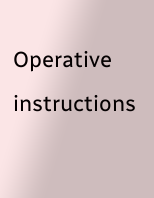Operative instructions